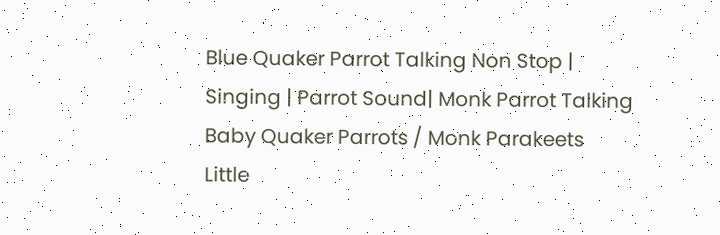Blue Quaker Parrot Talking Non Stop | Singing | Parrot Sound| Monk Parrot Talking
Baby Quaker Parrots / Monk Parakeets
Little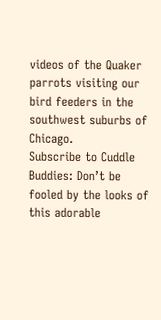videos of the Quaker parrots visiting our bird feeders in the southwest suburbs of Chicago.
Subscribe to Cuddle Buddies: Don’t be fooled by the looks of this adorable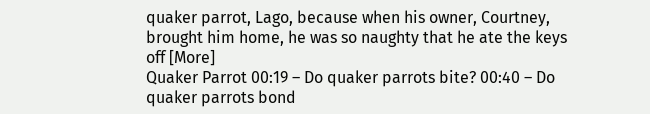quaker parrot, Lago, because when his owner, Courtney, brought him home, he was so naughty that he ate the keys off [More]
Quaker Parrot 00:19 – Do quaker parrots bite? 00:40 – Do quaker parrots bond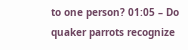to one person? 01:05 – Do quaker parrots recognize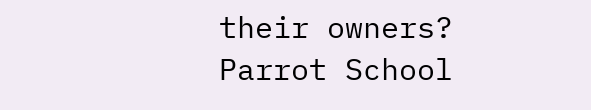their owners?
Parrot School